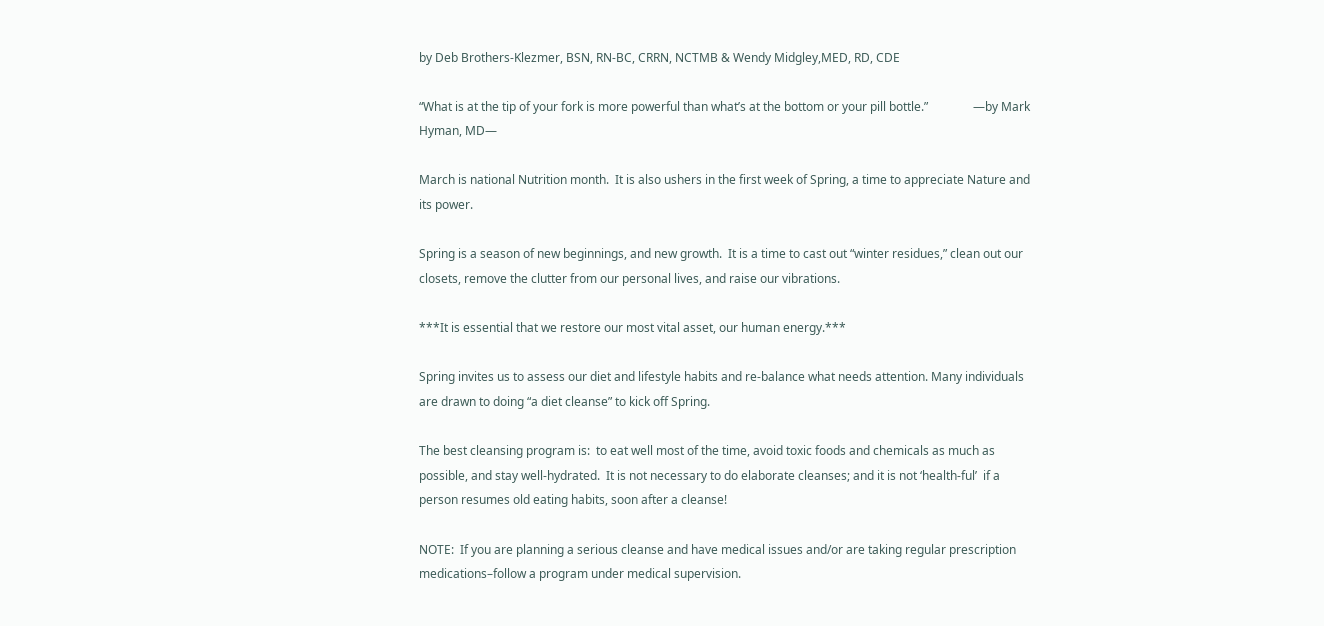by Deb Brothers-Klezmer, BSN, RN-BC, CRRN, NCTMB & Wendy Midgley,MED, RD, CDE

“What is at the tip of your fork is more powerful than what’s at the bottom or your pill bottle.”               —by Mark Hyman, MD—

March is national Nutrition month.  It is also ushers in the first week of Spring, a time to appreciate Nature and its power.

Spring is a season of new beginnings, and new growth.  It is a time to cast out “winter residues,” clean out our closets, remove the clutter from our personal lives, and raise our vibrations.

***It is essential that we restore our most vital asset, our human energy.***

Spring invites us to assess our diet and lifestyle habits and re-balance what needs attention. Many individuals are drawn to doing “a diet cleanse” to kick off Spring.

The best cleansing program is:  to eat well most of the time, avoid toxic foods and chemicals as much as possible, and stay well-hydrated.  It is not necessary to do elaborate cleanses; and it is not ‘health-ful’  if a person resumes old eating habits, soon after a cleanse!

NOTE:  If you are planning a serious cleanse and have medical issues and/or are taking regular prescription medications–follow a program under medical supervision.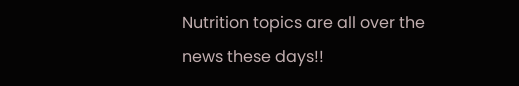Nutrition topics are all over the news these days!!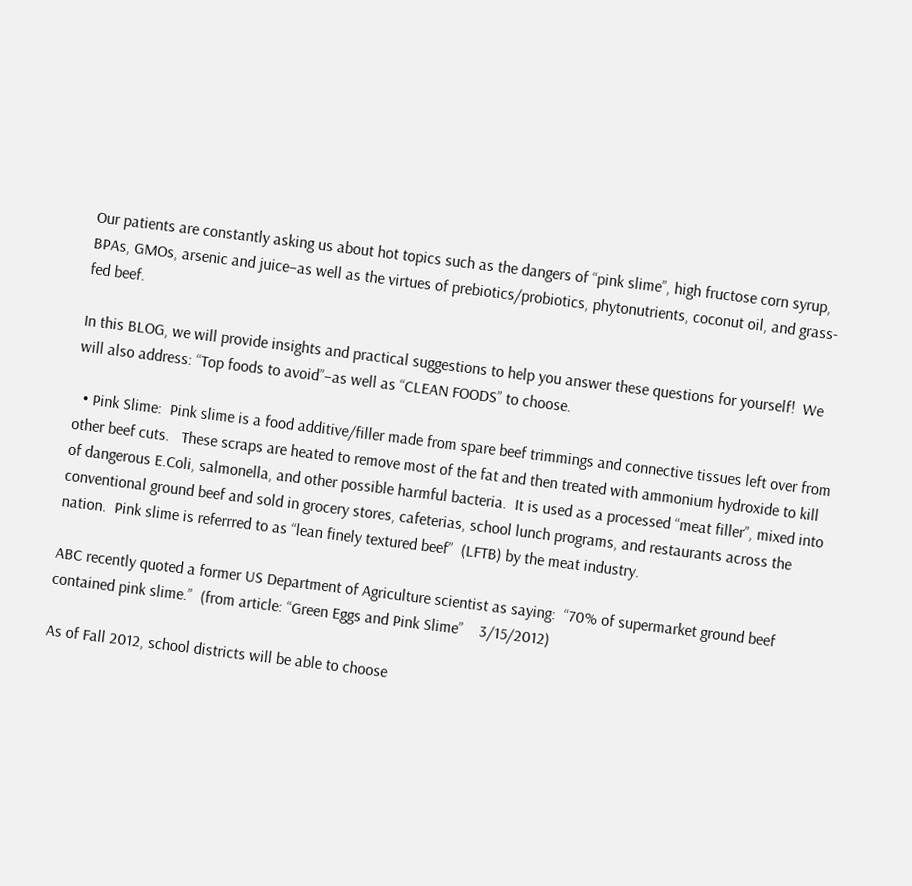Our patients are constantly asking us about hot topics such as the dangers of “pink slime”, high fructose corn syrup, BPAs, GMOs, arsenic and juice–as well as the virtues of prebiotics/probiotics, phytonutrients, coconut oil, and grass-fed beef.

In this BLOG, we will provide insights and practical suggestions to help you answer these questions for yourself!  We will also address: “Top foods to avoid”–as well as “CLEAN FOODS” to choose.

  • Pink Slime:  Pink slime is a food additive/filler made from spare beef trimmings and connective tissues left over from other beef cuts.   These scraps are heated to remove most of the fat and then treated with ammonium hydroxide to kill of dangerous E.Coli, salmonella, and other possible harmful bacteria.  It is used as a processed “meat filler”, mixed into conventional ground beef and sold in grocery stores, cafeterias, school lunch programs, and restaurants across the nation.  Pink slime is referrred to as “lean finely textured beef”  (LFTB) by the meat industry.

ABC recently quoted a former US Department of Agriculture scientist as saying:  “70% of supermarket ground beef contained pink slime.”  (from article: “Green Eggs and Pink Slime”    3/15/2012)

As of Fall 2012, school districts will be able to choose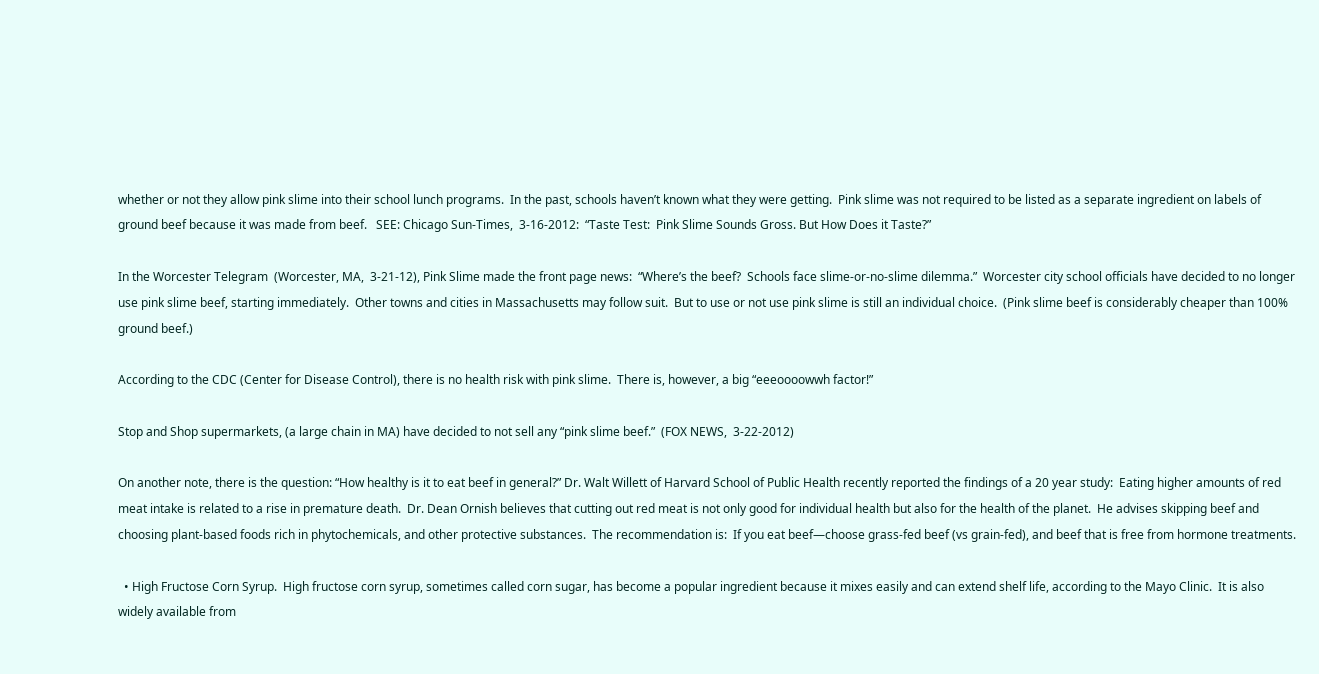whether or not they allow pink slime into their school lunch programs.  In the past, schools haven’t known what they were getting.  Pink slime was not required to be listed as a separate ingredient on labels of ground beef because it was made from beef.   SEE: Chicago Sun-Times,  3-16-2012:  “Taste Test:  Pink Slime Sounds Gross. But How Does it Taste?”

In the Worcester Telegram  (Worcester, MA,  3-21-12), Pink Slime made the front page news:  “Where’s the beef?  Schools face slime-or-no-slime dilemma.”  Worcester city school officials have decided to no longer use pink slime beef, starting immediately.  Other towns and cities in Massachusetts may follow suit.  But to use or not use pink slime is still an individual choice.  (Pink slime beef is considerably cheaper than 100% ground beef.)

According to the CDC (Center for Disease Control), there is no health risk with pink slime.  There is, however, a big “eeeoooowwh factor!”

Stop and Shop supermarkets, (a large chain in MA) have decided to not sell any “pink slime beef.”  (FOX NEWS,  3-22-2012)

On another note, there is the question: “How healthy is it to eat beef in general?” Dr. Walt Willett of Harvard School of Public Health recently reported the findings of a 20 year study:  Eating higher amounts of red meat intake is related to a rise in premature death.  Dr. Dean Ornish believes that cutting out red meat is not only good for individual health but also for the health of the planet.  He advises skipping beef and choosing plant-based foods rich in phytochemicals, and other protective substances.  The recommendation is:  If you eat beef—choose grass-fed beef (vs grain-fed), and beef that is free from hormone treatments.

  • High Fructose Corn Syrup.  High fructose corn syrup, sometimes called corn sugar, has become a popular ingredient because it mixes easily and can extend shelf life, according to the Mayo Clinic.  It is also widely available from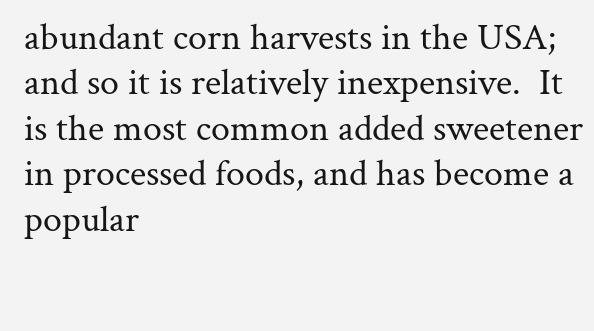abundant corn harvests in the USA;  and so it is relatively inexpensive.  It is the most common added sweetener in processed foods, and has become a popular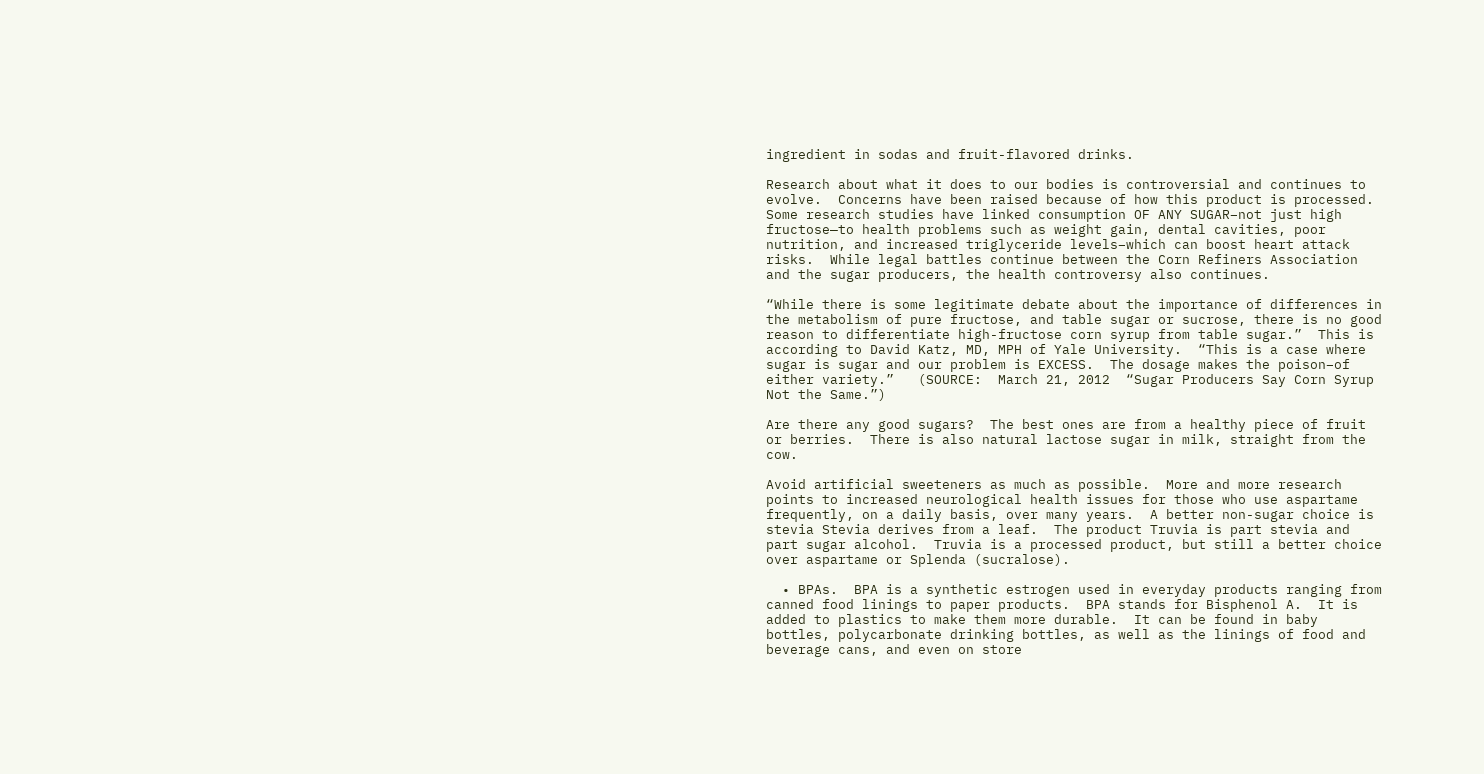ingredient in sodas and fruit-flavored drinks.

Research about what it does to our bodies is controversial and continues to evolve.  Concerns have been raised because of how this product is processed.  Some research studies have linked consumption OF ANY SUGAR–not just high fructose—to health problems such as weight gain, dental cavities, poor nutrition, and increased triglyceride levels–which can boost heart attack risks.  While legal battles continue between the Corn Refiners Association and the sugar producers, the health controversy also continues.

“While there is some legitimate debate about the importance of differences in the metabolism of pure fructose, and table sugar or sucrose, there is no good reason to differentiate high-fructose corn syrup from table sugar.”  This is according to David Katz, MD, MPH of Yale University.  “This is a case where sugar is sugar and our problem is EXCESS.  The dosage makes the poison–of either variety.”   (SOURCE:  March 21, 2012  “Sugar Producers Say Corn Syrup Not the Same.”)

Are there any good sugars?  The best ones are from a healthy piece of fruit or berries.  There is also natural lactose sugar in milk, straight from the cow.

Avoid artificial sweeteners as much as possible.  More and more research points to increased neurological health issues for those who use aspartame frequently, on a daily basis, over many years.  A better non-sugar choice is stevia Stevia derives from a leaf.  The product Truvia is part stevia and part sugar alcohol.  Truvia is a processed product, but still a better choice over aspartame or Splenda (sucralose).

  • BPAs.  BPA is a synthetic estrogen used in everyday products ranging from canned food linings to paper products.  BPA stands for Bisphenol A.  It is added to plastics to make them more durable.  It can be found in baby bottles, polycarbonate drinking bottles, as well as the linings of food and beverage cans, and even on store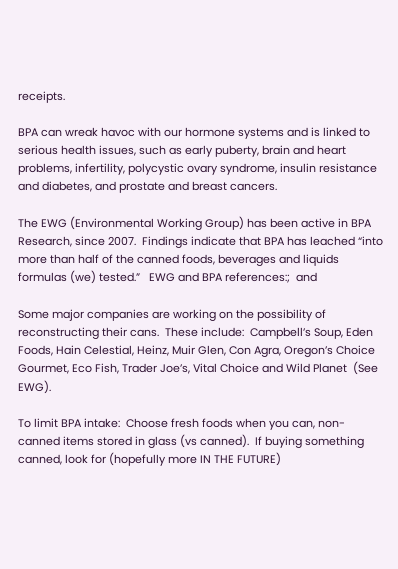receipts.

BPA can wreak havoc with our hormone systems and is linked to serious health issues, such as early puberty, brain and heart problems, infertility, polycystic ovary syndrome, insulin resistance and diabetes, and prostate and breast cancers.

The EWG (Environmental Working Group) has been active in BPA Research, since 2007.  Findings indicate that BPA has leached “into more than half of the canned foods, beverages and liquids formulas (we) tested.”   EWG and BPA references:;  and

Some major companies are working on the possibility of reconstructing their cans.  These include:  Campbell’s Soup, Eden Foods, Hain Celestial, Heinz, Muir Glen, Con Agra, Oregon’s Choice Gourmet, Eco Fish, Trader Joe’s, Vital Choice and Wild Planet  (See EWG).

To limit BPA intake:  Choose fresh foods when you can, non-canned items stored in glass (vs canned).  If buying something canned, look for (hopefully more IN THE FUTURE)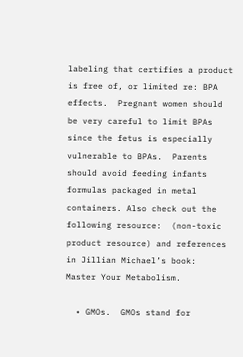labeling that certifies a product is free of, or limited re: BPA effects.  Pregnant women should be very careful to limit BPAs since the fetus is especially vulnerable to BPAs.  Parents should avoid feeding infants formulas packaged in metal containers. Also check out the following resource:  (non-toxic product resource) and references in Jillian Michael’s book:  Master Your Metabolism.

  • GMOs.  GMOs stand for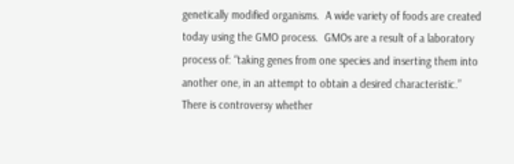genetically modified organisms.  A wide variety of foods are created today using the GMO process.  GMOs are a result of a laboratory process of: “taking genes from one species and inserting them into another one, in an attempt to obtain a desired characteristic.”  There is controversy whether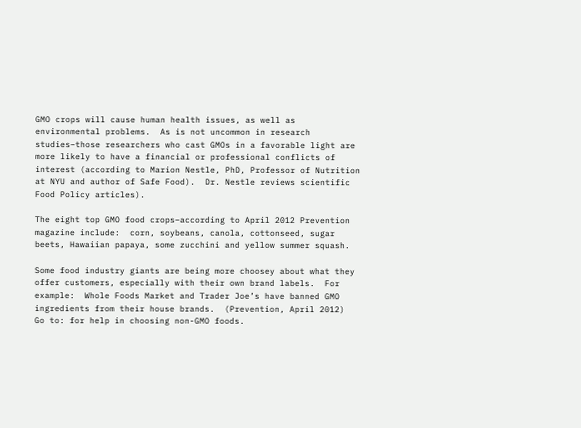GMO crops will cause human health issues, as well as environmental problems.  As is not uncommon in research studies–those researchers who cast GMOs in a favorable light are more likely to have a financial or professional conflicts of interest (according to Marion Nestle, PhD, Professor of Nutrition at NYU and author of Safe Food).  Dr. Nestle reviews scientific Food Policy articles).

The eight top GMO food crops–according to April 2012 Prevention magazine include:  corn, soybeans, canola, cottonseed, sugar beets, Hawaiian papaya, some zucchini and yellow summer squash.

Some food industry giants are being more choosey about what they offer customers, especially with their own brand labels.  For example:  Whole Foods Market and Trader Joe’s have banned GMO ingredients from their house brands.  (Prevention, April 2012)  Go to: for help in choosing non-GMO foods.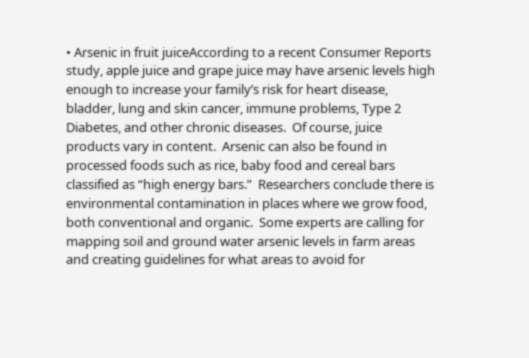• Arsenic in fruit juiceAccording to a recent Consumer Reports study, apple juice and grape juice may have arsenic levels high enough to increase your family’s risk for heart disease, bladder, lung and skin cancer, immune problems, Type 2 Diabetes, and other chronic diseases.  Of course, juice products vary in content.  Arsenic can also be found in processed foods such as rice, baby food and cereal bars classified as “high energy bars.”  Researchers conclude there is environmental contamination in places where we grow food, both conventional and organic.  Some experts are calling for mapping soil and ground water arsenic levels in farm areas and creating guidelines for what areas to avoid for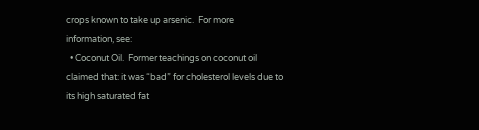crops known to take up arsenic.  For more information, see:
  • Coconut Oil.  Former teachings on coconut oil claimed that: it was “bad” for cholesterol levels due to its high saturated fat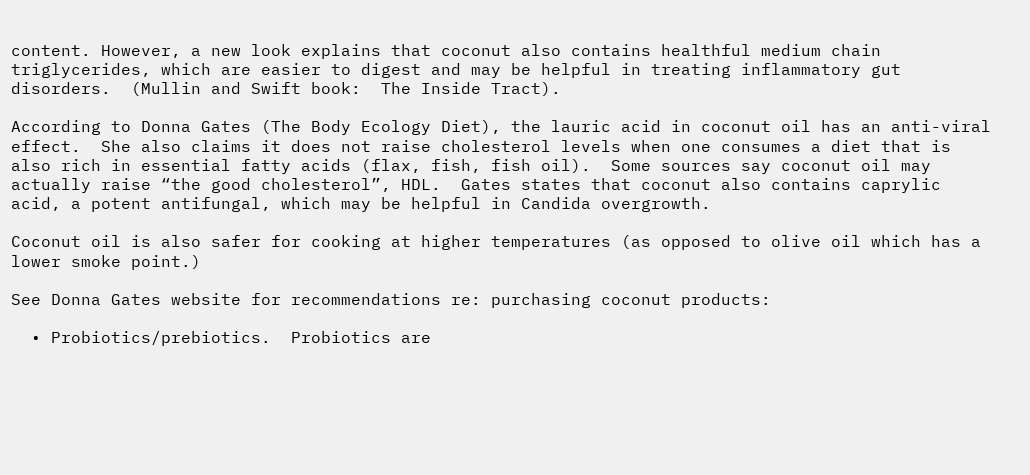content. However, a new look explains that coconut also contains healthful medium chain triglycerides, which are easier to digest and may be helpful in treating inflammatory gut disorders.  (Mullin and Swift book:  The Inside Tract).

According to Donna Gates (The Body Ecology Diet), the lauric acid in coconut oil has an anti-viral effect.  She also claims it does not raise cholesterol levels when one consumes a diet that is also rich in essential fatty acids (flax, fish, fish oil).  Some sources say coconut oil may actually raise “the good cholesterol”, HDL.  Gates states that coconut also contains caprylic acid, a potent antifungal, which may be helpful in Candida overgrowth.

Coconut oil is also safer for cooking at higher temperatures (as opposed to olive oil which has a lower smoke point.)

See Donna Gates website for recommendations re: purchasing coconut products:

  • Probiotics/prebiotics.  Probiotics are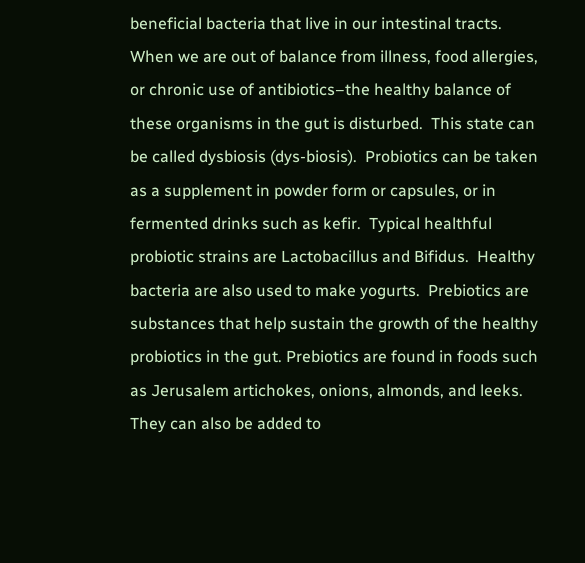beneficial bacteria that live in our intestinal tracts. When we are out of balance from illness, food allergies, or chronic use of antibiotics–the healthy balance of these organisms in the gut is disturbed.  This state can be called dysbiosis (dys-biosis).  Probiotics can be taken as a supplement in powder form or capsules, or in fermented drinks such as kefir.  Typical healthful probiotic strains are Lactobacillus and Bifidus.  Healthy bacteria are also used to make yogurts.  Prebiotics are substances that help sustain the growth of the healthy probiotics in the gut. Prebiotics are found in foods such as Jerusalem artichokes, onions, almonds, and leeks.  They can also be added to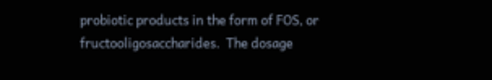probiotic products in the form of FOS, or fructooligosaccharides.  The dosage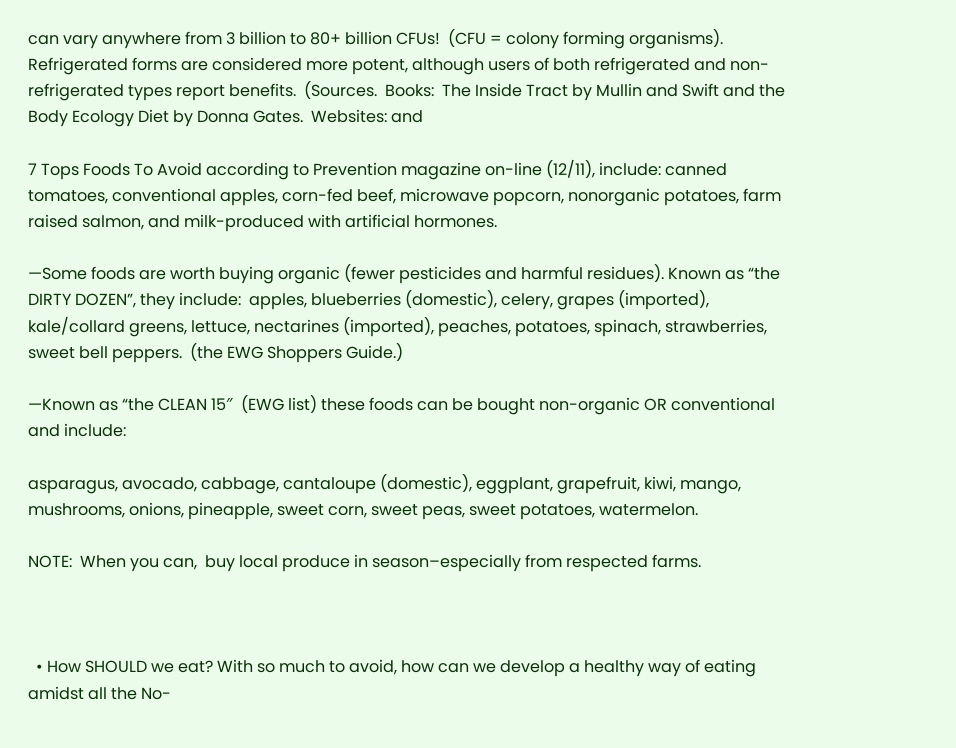can vary anywhere from 3 billion to 80+ billion CFUs!  (CFU = colony forming organisms).  Refrigerated forms are considered more potent, although users of both refrigerated and non-refrigerated types report benefits.  (Sources.  Books:  The Inside Tract by Mullin and Swift and the Body Ecology Diet by Donna Gates.  Websites: and

7 Tops Foods To Avoid according to Prevention magazine on-line (12/11), include: canned tomatoes, conventional apples, corn-fed beef, microwave popcorn, nonorganic potatoes, farm raised salmon, and milk-produced with artificial hormones.

—Some foods are worth buying organic (fewer pesticides and harmful residues). Known as “the DIRTY DOZEN”, they include:  apples, blueberries (domestic), celery, grapes (imported), kale/collard greens, lettuce, nectarines (imported), peaches, potatoes, spinach, strawberries, sweet bell peppers.  (the EWG Shoppers Guide.)

—Known as “the CLEAN 15″  (EWG list) these foods can be bought non-organic OR conventional and include:

asparagus, avocado, cabbage, cantaloupe (domestic), eggplant, grapefruit, kiwi, mango, mushrooms, onions, pineapple, sweet corn, sweet peas, sweet potatoes, watermelon.

NOTE:  When you can,  buy local produce in season–especially from respected farms.



  • How SHOULD we eat? With so much to avoid, how can we develop a healthy way of eating amidst all the No-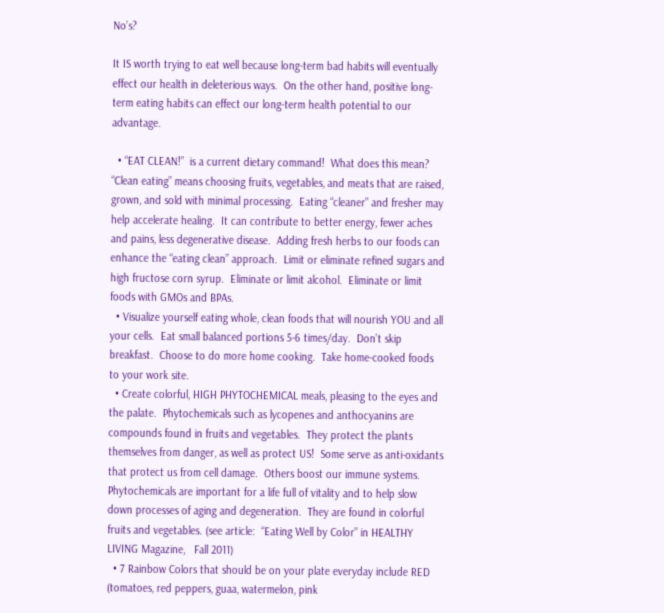No’s?

It IS worth trying to eat well because long-term bad habits will eventually effect our health in deleterious ways.  On the other hand, positive long-term eating habits can effect our long-term health potential to our advantage.

  • “EAT CLEAN!”  is a current dietary command!  What does this mean?  “Clean eating” means choosing fruits, vegetables, and meats that are raised, grown, and sold with minimal processing.  Eating “cleaner” and fresher may help accelerate healing.  It can contribute to better energy, fewer aches and pains, less degenerative disease.  Adding fresh herbs to our foods can enhance the “eating clean” approach.  Limit or eliminate refined sugars and high fructose corn syrup.  Eliminate or limit alcohol.  Eliminate or limit foods with GMOs and BPAs.
  • Visualize yourself eating whole, clean foods that will nourish YOU and all your cells.  Eat small balanced portions 5-6 times/day.  Don’t skip breakfast.  Choose to do more home cooking.  Take home-cooked foods to your work site.
  • Create colorful, HIGH PHYTOCHEMICAL meals, pleasing to the eyes and the palate.  Phytochemicals such as lycopenes and anthocyanins are compounds found in fruits and vegetables.  They protect the plants themselves from danger, as well as protect US!  Some serve as anti-oxidants that protect us from cell damage.  Others boost our immune systems.  Phytochemicals are important for a life full of vitality and to help slow down processes of aging and degeneration.  They are found in colorful fruits and vegetables. (see article:  “Eating Well by Color” in HEALTHY LIVING Magazine,   Fall 2011)
  • 7 Rainbow Colors that should be on your plate everyday include RED (tomatoes, red peppers, guaa, watermelon, pink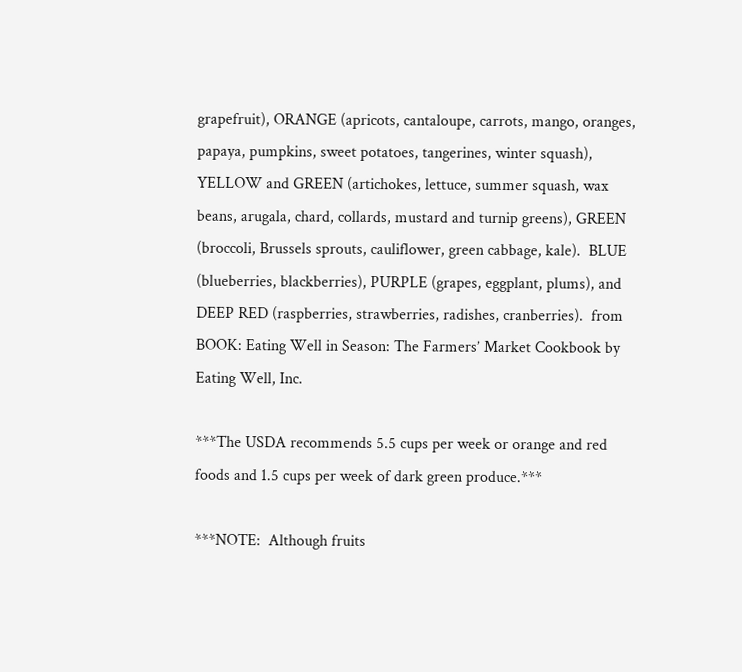grapefruit), ORANGE (apricots, cantaloupe, carrots, mango, oranges, papaya, pumpkins, sweet potatoes, tangerines, winter squash), YELLOW and GREEN (artichokes, lettuce, summer squash, wax beans, arugala, chard, collards, mustard and turnip greens), GREEN (broccoli, Brussels sprouts, cauliflower, green cabbage, kale).  BLUE (blueberries, blackberries), PURPLE (grapes, eggplant, plums), and DEEP RED (raspberries, strawberries, radishes, cranberries).  from BOOK: Eating Well in Season: The Farmers’ Market Cookbook by Eating Well, Inc.

***The USDA recommends 5.5 cups per week or orange and red foods and 1.5 cups per week of dark green produce.***

***NOTE:  Although fruits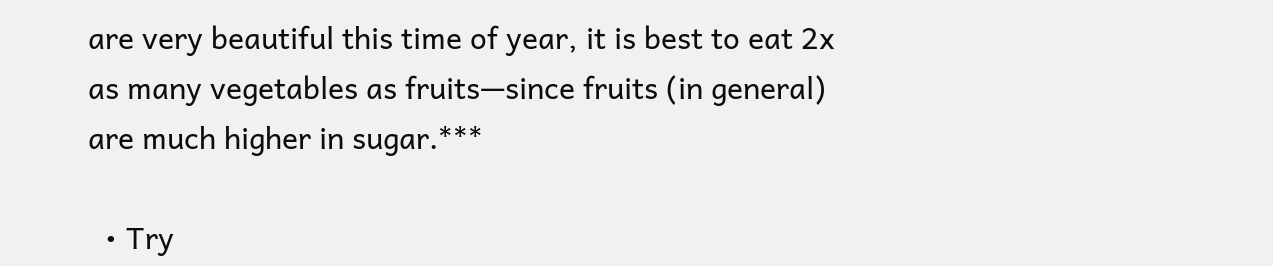are very beautiful this time of year, it is best to eat 2x as many vegetables as fruits—since fruits (in general) are much higher in sugar.***

  • Try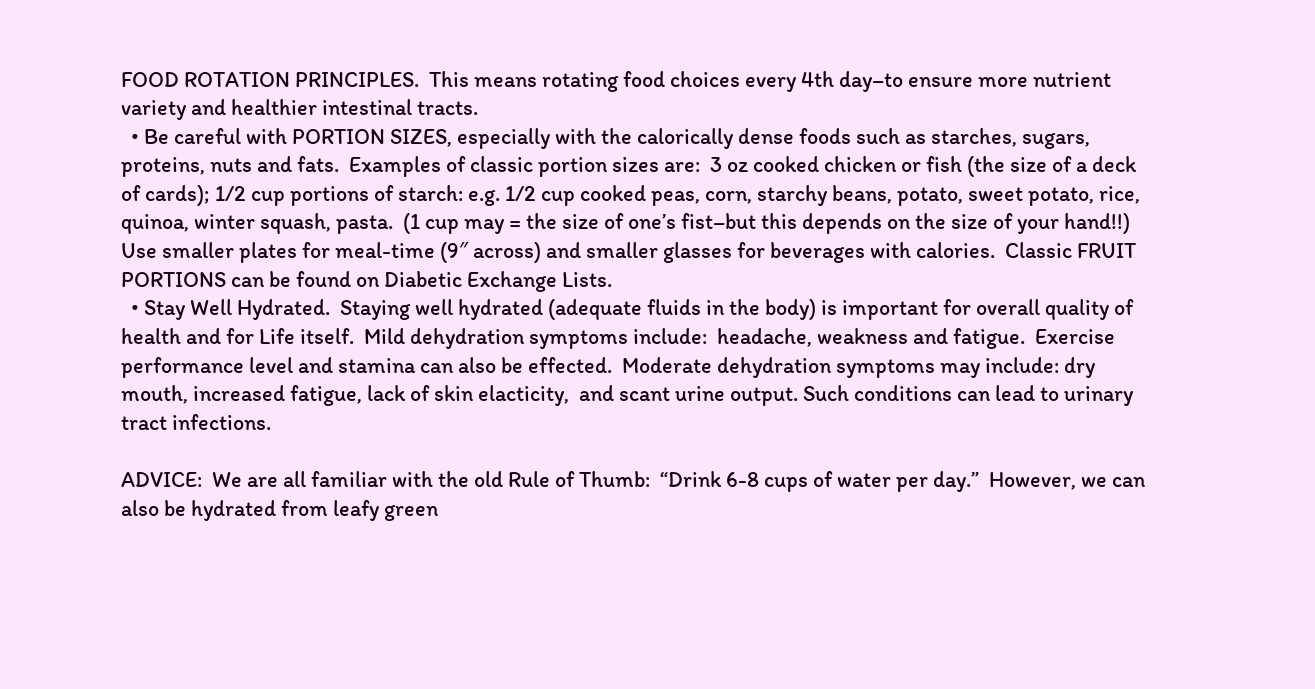FOOD ROTATION PRINCIPLES.  This means rotating food choices every 4th day–to ensure more nutrient variety and healthier intestinal tracts.
  • Be careful with PORTION SIZES, especially with the calorically dense foods such as starches, sugars, proteins, nuts and fats.  Examples of classic portion sizes are:  3 oz cooked chicken or fish (the size of a deck of cards); 1/2 cup portions of starch: e.g. 1/2 cup cooked peas, corn, starchy beans, potato, sweet potato, rice, quinoa, winter squash, pasta.  (1 cup may = the size of one’s fist–but this depends on the size of your hand!!)  Use smaller plates for meal-time (9″ across) and smaller glasses for beverages with calories.  Classic FRUIT PORTIONS can be found on Diabetic Exchange Lists.
  • Stay Well Hydrated.  Staying well hydrated (adequate fluids in the body) is important for overall quality of health and for Life itself.  Mild dehydration symptoms include:  headache, weakness and fatigue.  Exercise performance level and stamina can also be effected.  Moderate dehydration symptoms may include: dry mouth, increased fatigue, lack of skin elacticity,  and scant urine output. Such conditions can lead to urinary tract infections.

ADVICE:  We are all familiar with the old Rule of Thumb:  “Drink 6-8 cups of water per day.”  However, we can also be hydrated from leafy green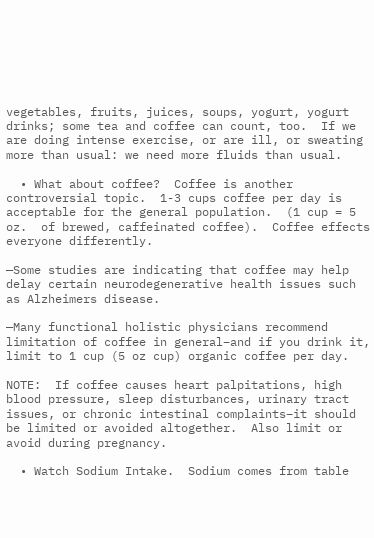vegetables, fruits, juices, soups, yogurt, yogurt drinks; some tea and coffee can count, too.  If we are doing intense exercise, or are ill, or sweating more than usual: we need more fluids than usual.

  • What about coffee?  Coffee is another controversial topic.  1-3 cups coffee per day is acceptable for the general population.  (1 cup = 5 oz.  of brewed, caffeinated coffee).  Coffee effects everyone differently.

—Some studies are indicating that coffee may help delay certain neurodegenerative health issues such as Alzheimers disease.

—Many functional holistic physicians recommend limitation of coffee in general–and if you drink it, limit to 1 cup (5 oz cup) organic coffee per day.

NOTE:  If coffee causes heart palpitations, high blood pressure, sleep disturbances, urinary tract issues, or chronic intestinal complaints–it should be limited or avoided altogether.  Also limit or avoid during pregnancy.

  • Watch Sodium Intake.  Sodium comes from table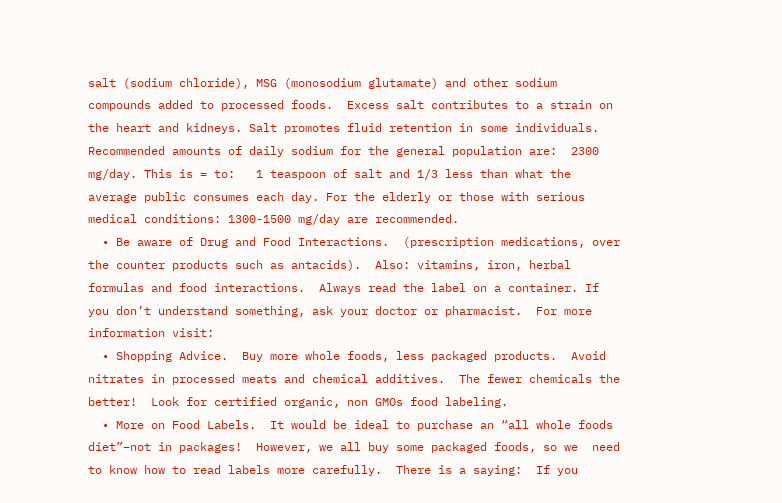salt (sodium chloride), MSG (monosodium glutamate) and other sodium compounds added to processed foods.  Excess salt contributes to a strain on the heart and kidneys. Salt promotes fluid retention in some individuals.  Recommended amounts of daily sodium for the general population are:  2300 mg/day. This is = to:   1 teaspoon of salt and 1/3 less than what the average public consumes each day. For the elderly or those with serious medical conditions: 1300-1500 mg/day are recommended.
  • Be aware of Drug and Food Interactions.  (prescription medications, over the counter products such as antacids).  Also: vitamins, iron, herbal formulas and food interactions.  Always read the label on a container. If you don’t understand something, ask your doctor or pharmacist.  For more information visit:
  • Shopping Advice.  Buy more whole foods, less packaged products.  Avoid nitrates in processed meats and chemical additives.  The fewer chemicals the better!  Look for certified organic, non GMOs food labeling.
  • More on Food Labels.  It would be ideal to purchase an “all whole foods diet”–not in packages!  However, we all buy some packaged foods, so we  need to know how to read labels more carefully.  There is a saying:  If you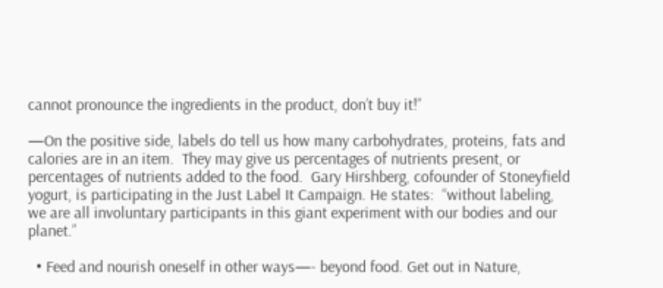cannot pronounce the ingredients in the product, don’t buy it!”

—On the positive side, labels do tell us how many carbohydrates, proteins, fats and calories are in an item.  They may give us percentages of nutrients present, or percentages of nutrients added to the food.  Gary Hirshberg, cofounder of Stoneyfield yogurt, is participating in the Just Label It Campaign. He states:  “without labeling, we are all involuntary participants in this giant experiment with our bodies and our planet.”

  • Feed and nourish oneself in other ways—- beyond food. Get out in Nature,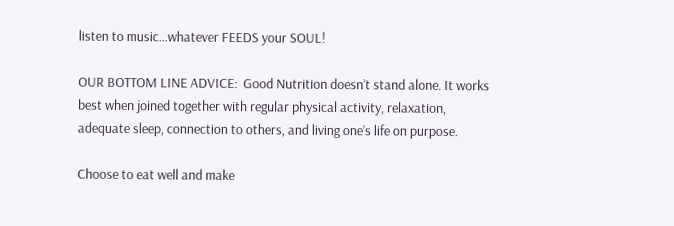listen to music…whatever FEEDS your SOUL!

OUR BOTTOM LINE ADVICE:  Good Nutrition doesn’t stand alone. It works best when joined together with regular physical activity, relaxation, adequate sleep, connection to others, and living one’s life on purpose.

Choose to eat well and make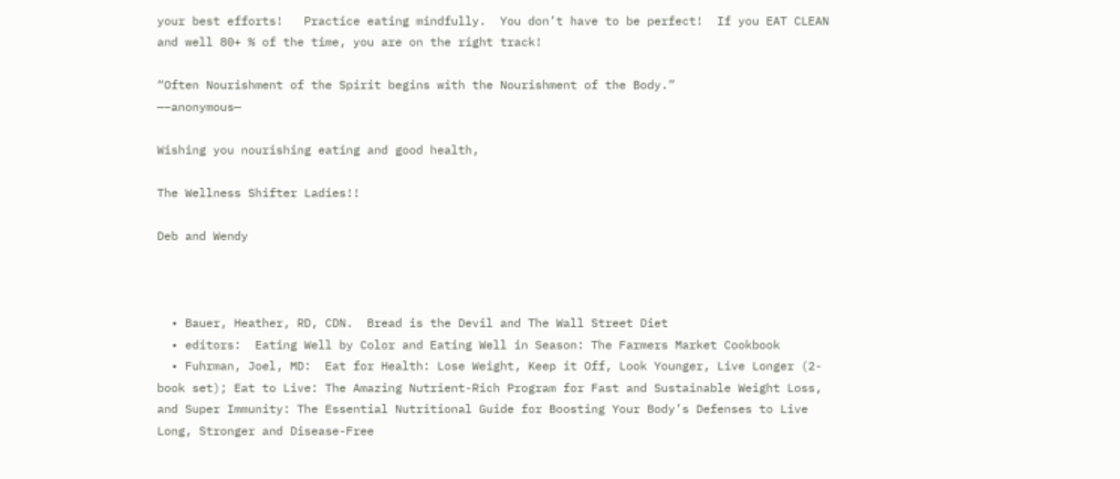your best efforts!   Practice eating mindfully.  You don’t have to be perfect!  If you EAT CLEAN and well 80+ % of the time, you are on the right track!

“Often Nourishment of the Spirit begins with the Nourishment of the Body.”                      —–anonymous—

Wishing you nourishing eating and good health,

The Wellness Shifter Ladies!!

Deb and Wendy



  • Bauer, Heather, RD, CDN.  Bread is the Devil and The Wall Street Diet
  • editors:  Eating Well by Color and Eating Well in Season: The Farmers Market Cookbook
  • Fuhrman, Joel, MD:  Eat for Health: Lose Weight, Keep it Off, Look Younger, Live Longer (2-book set); Eat to Live: The Amazing Nutrient-Rich Program for Fast and Sustainable Weight Loss, and Super Immunity: The Essential Nutritional Guide for Boosting Your Body’s Defenses to Live Long, Stronger and Disease-Free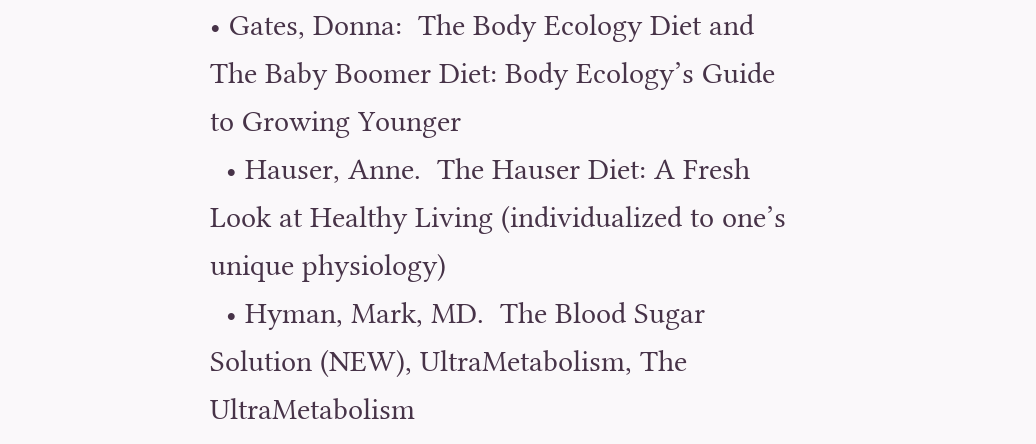• Gates, Donna:  The Body Ecology Diet and The Baby Boomer Diet: Body Ecology’s Guide to Growing Younger
  • Hauser, Anne.  The Hauser Diet: A Fresh Look at Healthy Living (individualized to one’s unique physiology)
  • Hyman, Mark, MD.  The Blood Sugar Solution (NEW), UltraMetabolism, The UltraMetabolism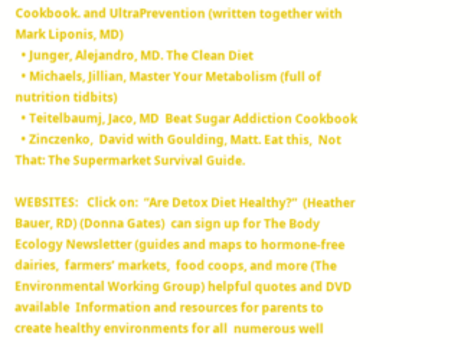Cookbook. and UltraPrevention (written together with Mark Liponis, MD)
  • Junger, Alejandro, MD. The Clean Diet
  • Michaels, Jillian, Master Your Metabolism (full of nutrition tidbits)
  • Teitelbaumj, Jaco, MD  Beat Sugar Addiction Cookbook
  • Zinczenko,  David with Goulding, Matt. Eat this,  Not That: The Supermarket Survival Guide.

WEBSITES:   Click on:  “Are Detox Diet Healthy?”  (Heather Bauer, RD) (Donna Gates)  can sign up for The Body Ecology Newsletter (guides and maps to hormone-free dairies,  farmers’ markets,  food coops, and more (The Environmental Working Group) helpful quotes and DVD available  Information and resources for parents to create healthy environments for all  numerous well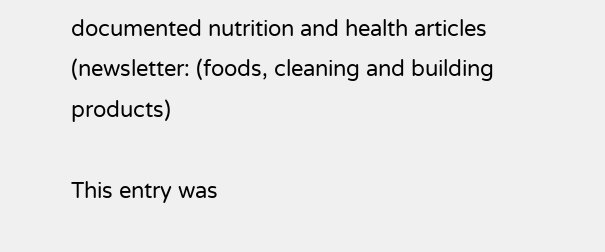documented nutrition and health articles  (newsletter: (foods, cleaning and building products)

This entry was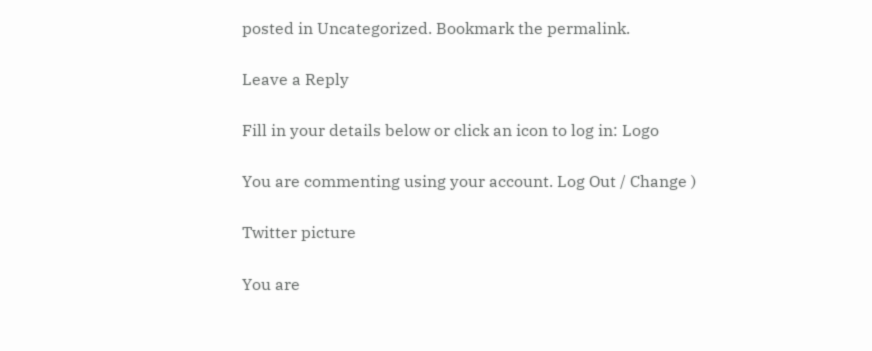posted in Uncategorized. Bookmark the permalink.

Leave a Reply

Fill in your details below or click an icon to log in: Logo

You are commenting using your account. Log Out / Change )

Twitter picture

You are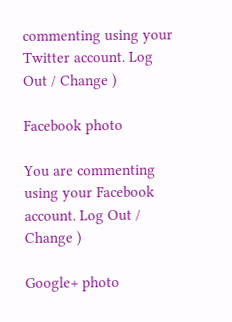commenting using your Twitter account. Log Out / Change )

Facebook photo

You are commenting using your Facebook account. Log Out / Change )

Google+ photo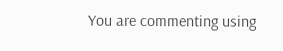You are commenting using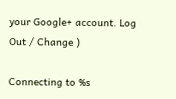your Google+ account. Log Out / Change )

Connecting to %s